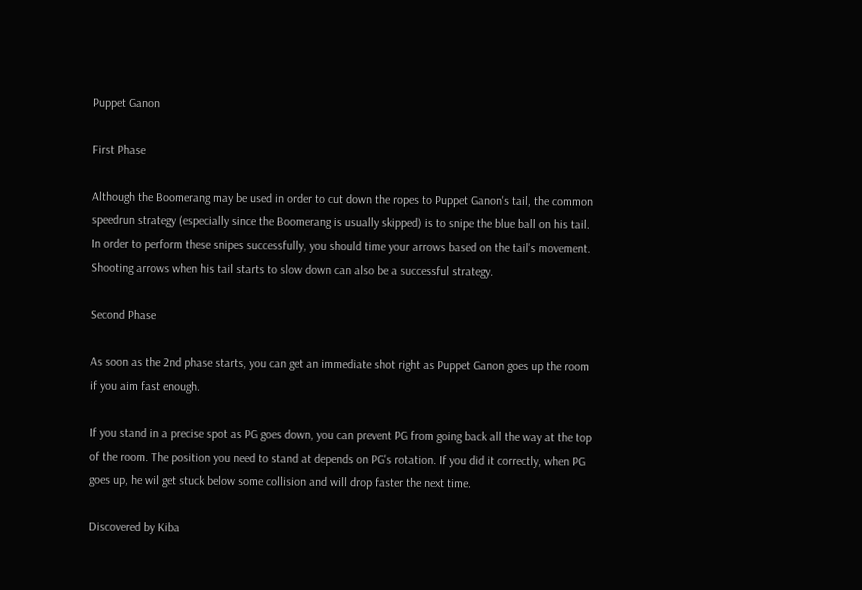Puppet Ganon

First Phase

Although the Boomerang may be used in order to cut down the ropes to Puppet Ganon's tail, the common speedrun strategy (especially since the Boomerang is usually skipped) is to snipe the blue ball on his tail. In order to perform these snipes successfully, you should time your arrows based on the tail's movement. Shooting arrows when his tail starts to slow down can also be a successful strategy.

Second Phase

As soon as the 2nd phase starts, you can get an immediate shot right as Puppet Ganon goes up the room if you aim fast enough.

If you stand in a precise spot as PG goes down, you can prevent PG from going back all the way at the top of the room. The position you need to stand at depends on PG's rotation. If you did it correctly, when PG goes up, he wil get stuck below some collision and will drop faster the next time.

Discovered by Kiba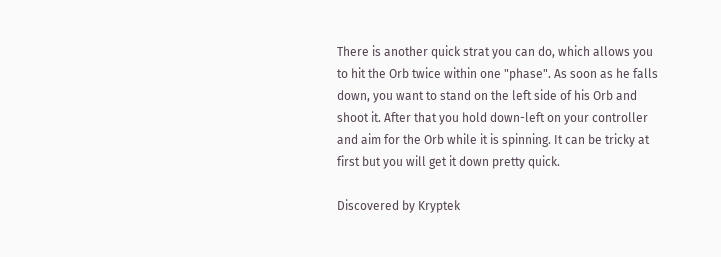There is another quick strat you can do, which allows you to hit the Orb twice within one "phase". As soon as he falls down, you want to stand on the left side of his Orb and shoot it. After that you hold down-left on your controller and aim for the Orb while it is spinning. It can be tricky at first but you will get it down pretty quick.

Discovered by Kryptek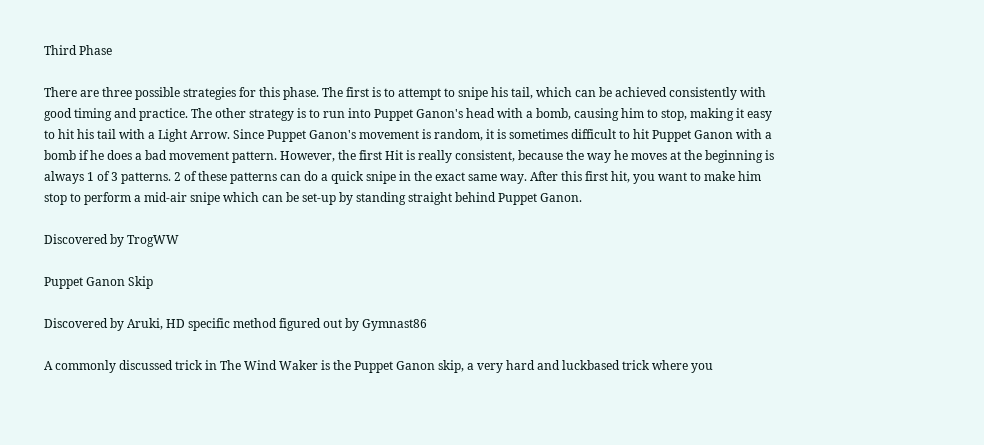Third Phase

There are three possible strategies for this phase. The first is to attempt to snipe his tail, which can be achieved consistently with good timing and practice. The other strategy is to run into Puppet Ganon's head with a bomb, causing him to stop, making it easy to hit his tail with a Light Arrow. Since Puppet Ganon's movement is random, it is sometimes difficult to hit Puppet Ganon with a bomb if he does a bad movement pattern. However, the first Hit is really consistent, because the way he moves at the beginning is always 1 of 3 patterns. 2 of these patterns can do a quick snipe in the exact same way. After this first hit, you want to make him stop to perform a mid-air snipe which can be set-up by standing straight behind Puppet Ganon.

Discovered by TrogWW

Puppet Ganon Skip

Discovered by Aruki, HD specific method figured out by Gymnast86

A commonly discussed trick in The Wind Waker is the Puppet Ganon skip, a very hard and luckbased trick where you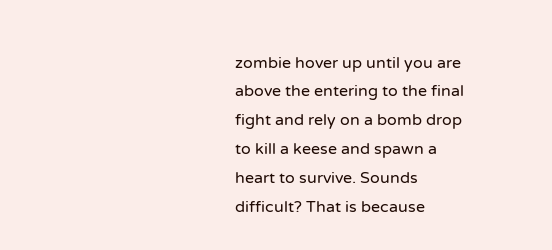zombie hover up until you are above the entering to the final fight and rely on a bomb drop to kill a keese and spawn a heart to survive. Sounds difficult? That is because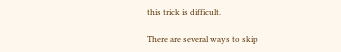this trick is difficult.

There are several ways to skip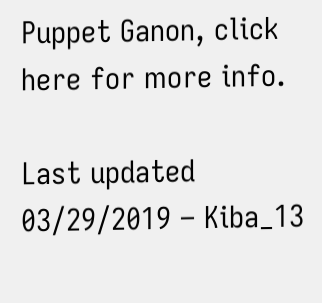Puppet Ganon, click here for more info.

Last updated 03/29/2019 – Kiba_13